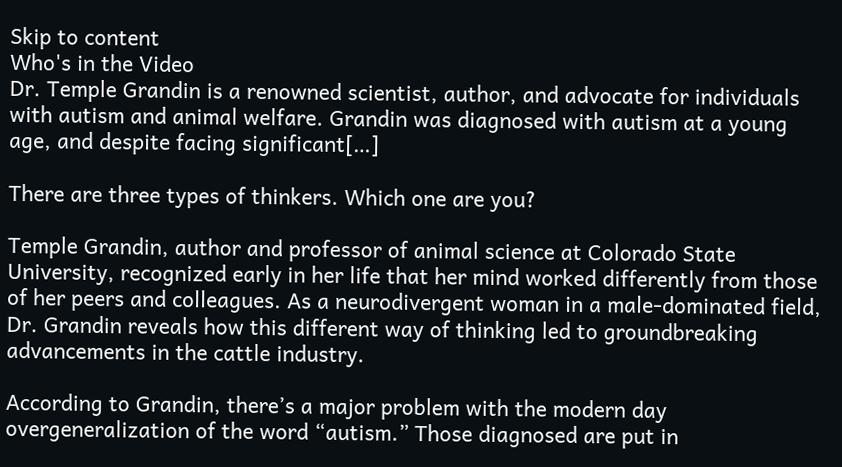Skip to content
Who's in the Video
Dr. Temple Grandin is a renowned scientist, author, and advocate for individuals with autism and animal welfare. Grandin was diagnosed with autism at a young age, and despite facing significant[…]

There are three types of thinkers. Which one are you?

Temple Grandin, author and professor of animal science at Colorado State University, recognized early in her life that her mind worked differently from those of her peers and colleagues. As a neurodivergent woman in a male-dominated field, Dr. Grandin reveals how this different way of thinking led to groundbreaking advancements in the cattle industry.

According to Grandin, there’s a major problem with the modern day overgeneralization of the word “autism.” Those diagnosed are put in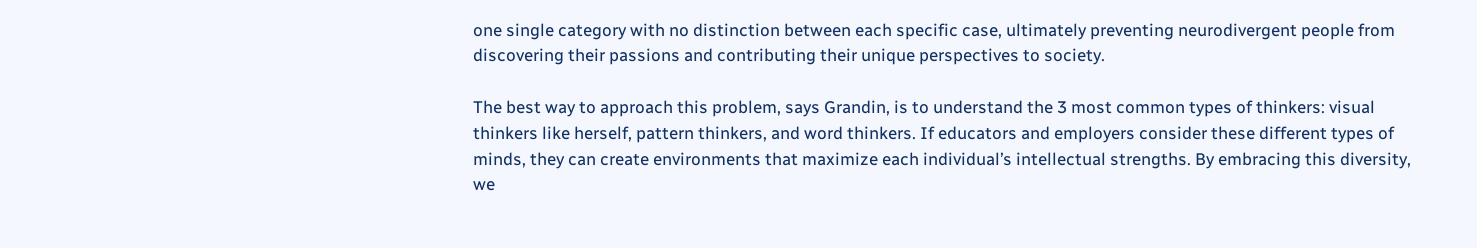one single category with no distinction between each specific case, ultimately preventing neurodivergent people from discovering their passions and contributing their unique perspectives to society.

The best way to approach this problem, says Grandin, is to understand the 3 most common types of thinkers: visual thinkers like herself, pattern thinkers, and word thinkers. If educators and employers consider these different types of minds, they can create environments that maximize each individual’s intellectual strengths. By embracing this diversity, we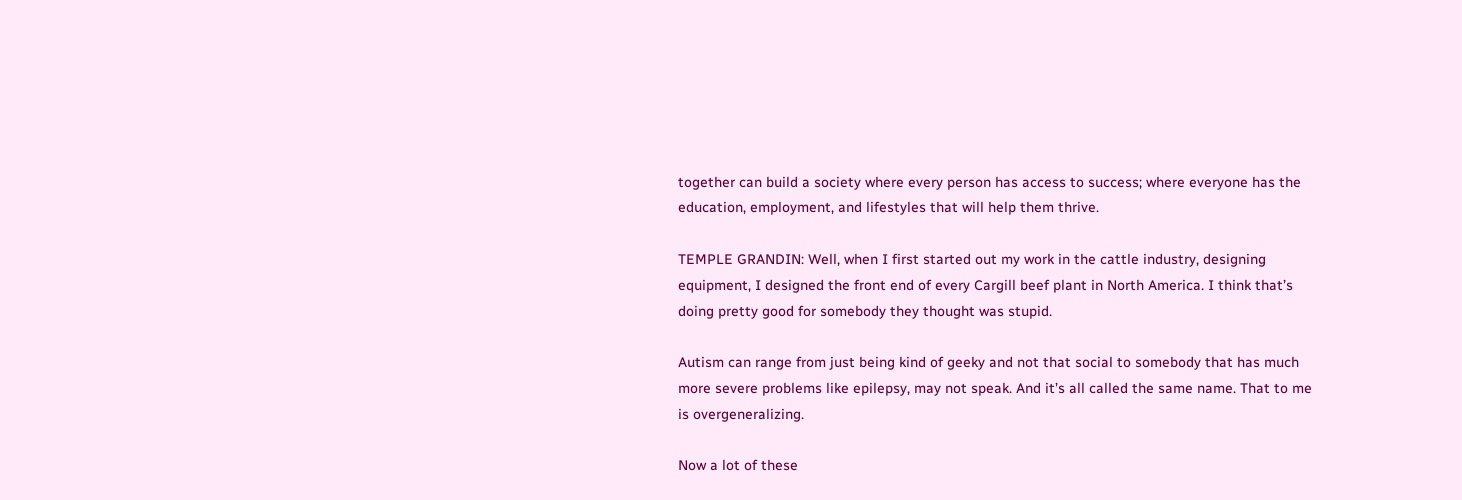together can build a society where every person has access to success; where everyone has the education, employment, and lifestyles that will help them thrive.

TEMPLE GRANDIN: Well, when I first started out my work in the cattle industry, designing equipment, I designed the front end of every Cargill beef plant in North America. I think that’s doing pretty good for somebody they thought was stupid.

Autism can range from just being kind of geeky and not that social to somebody that has much more severe problems like epilepsy, may not speak. And it’s all called the same name. That to me is overgeneralizing.

Now a lot of these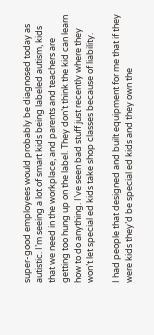super-good employees would probably be diagnosed today as autistic. I’m seeing a lot of smart kids being labeled autism, kids that we need in the workplace, and parents and teachers are getting too hung up on the label. They don’t think the kid can learn how to do anything. I’ve seen bad stuff just recently where they won’t let special ed kids take shop classes because of liability.

I had people that designed and built equipment for me that if they were kids they’d be special ed kids and they own the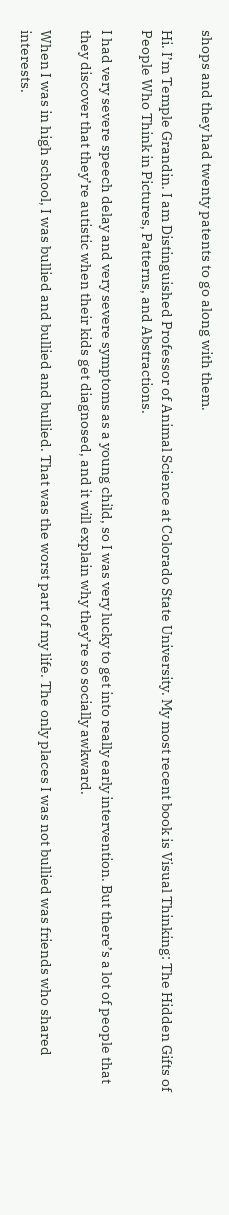shops and they had twenty patents to go along with them.

Hi. I’m Temple Grandin. I am Distinguished Professor of Animal Science at Colorado State University. My most recent book is Visual Thinking: The Hidden Gifts of People Who Think in Pictures, Patterns, and Abstractions.

I had very severe speech delay and very severe symptoms as a young child, so I was very lucky to get into really early intervention. But there’s a lot of people that they discover that they’re autistic when their kids get diagnosed, and it will explain why they’re so socially awkward.

When I was in high school, I was bullied and bullied and bullied. That was the worst part of my life. The only places I was not bullied was friends who shared interests.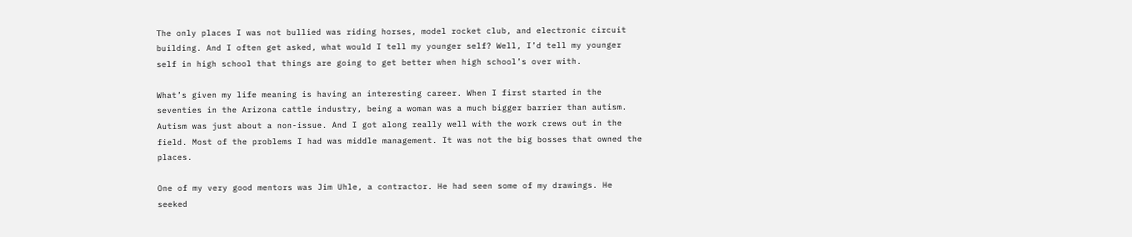The only places I was not bullied was riding horses, model rocket club, and electronic circuit building. And I often get asked, what would I tell my younger self? Well, I’d tell my younger self in high school that things are going to get better when high school’s over with.

What’s given my life meaning is having an interesting career. When I first started in the seventies in the Arizona cattle industry, being a woman was a much bigger barrier than autism. Autism was just about a non-issue. And I got along really well with the work crews out in the field. Most of the problems I had was middle management. It was not the big bosses that owned the places.

One of my very good mentors was Jim Uhle, a contractor. He had seen some of my drawings. He seeked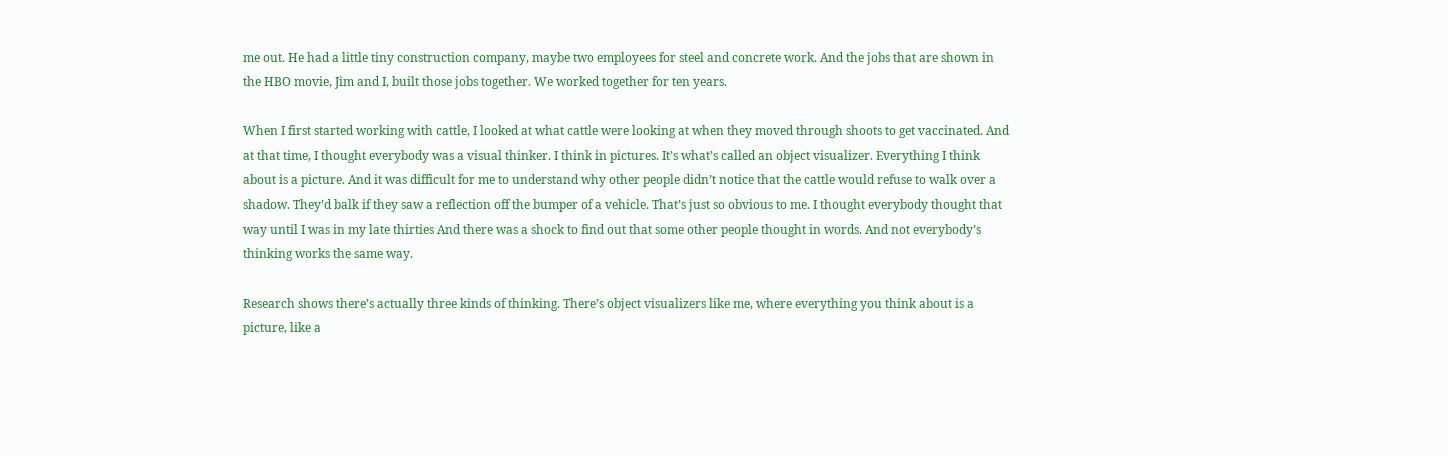me out. He had a little tiny construction company, maybe two employees for steel and concrete work. And the jobs that are shown in the HBO movie, Jim and I, built those jobs together. We worked together for ten years.

When I first started working with cattle, I looked at what cattle were looking at when they moved through shoots to get vaccinated. And at that time, I thought everybody was a visual thinker. I think in pictures. It’s what’s called an object visualizer. Everything I think about is a picture. And it was difficult for me to understand why other people didn’t notice that the cattle would refuse to walk over a shadow. They’d balk if they saw a reflection off the bumper of a vehicle. That’s just so obvious to me. I thought everybody thought that way until I was in my late thirties And there was a shock to find out that some other people thought in words. And not everybody’s thinking works the same way.

Research shows there’s actually three kinds of thinking. There’s object visualizers like me, where everything you think about is a picture, like a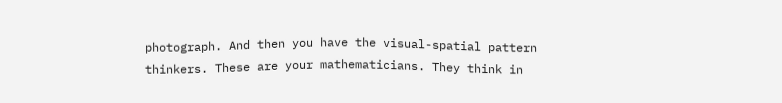photograph. And then you have the visual-spatial pattern thinkers. These are your mathematicians. They think in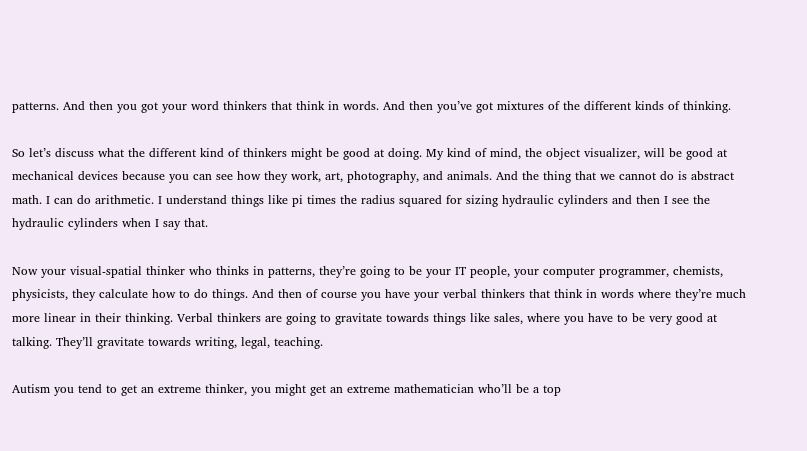patterns. And then you got your word thinkers that think in words. And then you’ve got mixtures of the different kinds of thinking.

So let’s discuss what the different kind of thinkers might be good at doing. My kind of mind, the object visualizer, will be good at mechanical devices because you can see how they work, art, photography, and animals. And the thing that we cannot do is abstract math. I can do arithmetic. I understand things like pi times the radius squared for sizing hydraulic cylinders and then I see the hydraulic cylinders when I say that.

Now your visual-spatial thinker who thinks in patterns, they’re going to be your IT people, your computer programmer, chemists, physicists, they calculate how to do things. And then of course you have your verbal thinkers that think in words where they’re much more linear in their thinking. Verbal thinkers are going to gravitate towards things like sales, where you have to be very good at talking. They’ll gravitate towards writing, legal, teaching.

Autism you tend to get an extreme thinker, you might get an extreme mathematician who’ll be a top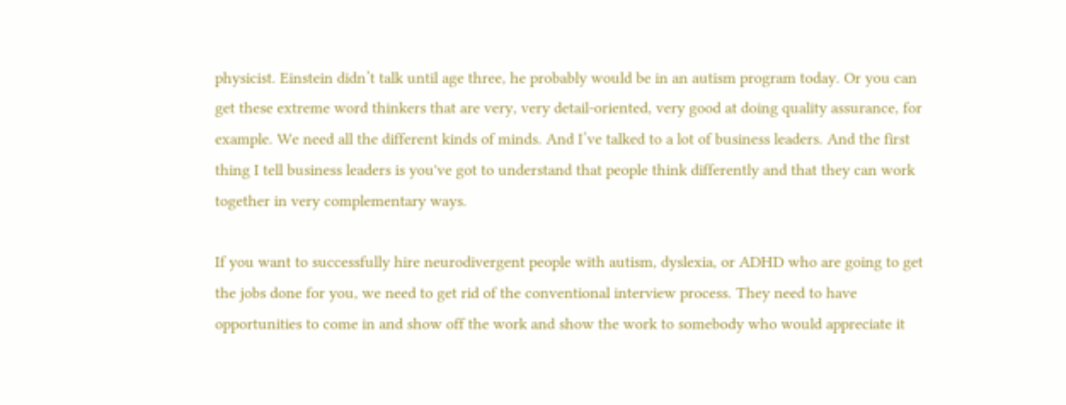physicist. Einstein didn’t talk until age three, he probably would be in an autism program today. Or you can get these extreme word thinkers that are very, very detail-oriented, very good at doing quality assurance, for example. We need all the different kinds of minds. And I’ve talked to a lot of business leaders. And the first thing I tell business leaders is you've got to understand that people think differently and that they can work together in very complementary ways.

If you want to successfully hire neurodivergent people with autism, dyslexia, or ADHD who are going to get the jobs done for you, we need to get rid of the conventional interview process. They need to have opportunities to come in and show off the work and show the work to somebody who would appreciate it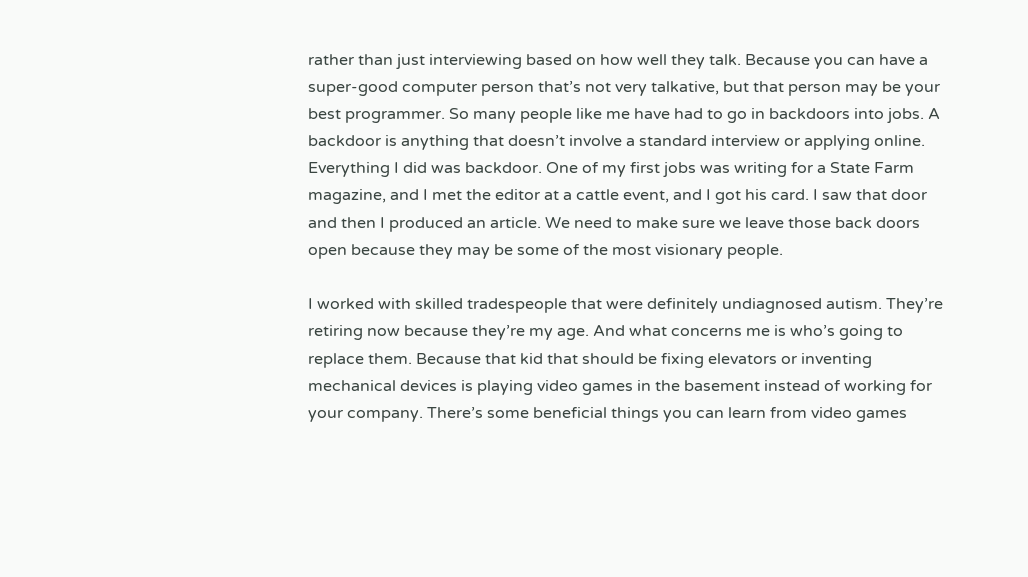rather than just interviewing based on how well they talk. Because you can have a super-good computer person that’s not very talkative, but that person may be your best programmer. So many people like me have had to go in backdoors into jobs. A backdoor is anything that doesn’t involve a standard interview or applying online. Everything I did was backdoor. One of my first jobs was writing for a State Farm magazine, and I met the editor at a cattle event, and I got his card. I saw that door and then I produced an article. We need to make sure we leave those back doors open because they may be some of the most visionary people.

I worked with skilled tradespeople that were definitely undiagnosed autism. They’re retiring now because they’re my age. And what concerns me is who’s going to replace them. Because that kid that should be fixing elevators or inventing mechanical devices is playing video games in the basement instead of working for your company. There’s some beneficial things you can learn from video games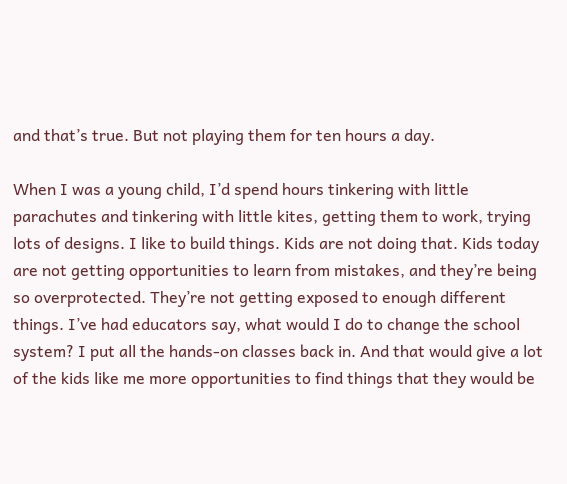and that’s true. But not playing them for ten hours a day.

When I was a young child, I’d spend hours tinkering with little parachutes and tinkering with little kites, getting them to work, trying lots of designs. I like to build things. Kids are not doing that. Kids today are not getting opportunities to learn from mistakes, and they’re being so overprotected. They’re not getting exposed to enough different things. I’ve had educators say, what would I do to change the school system? I put all the hands-on classes back in. And that would give a lot of the kids like me more opportunities to find things that they would be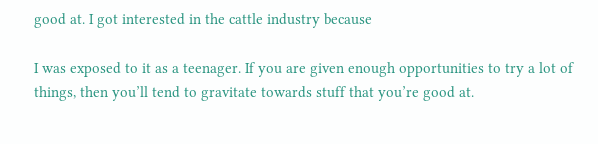good at. I got interested in the cattle industry because

I was exposed to it as a teenager. If you are given enough opportunities to try a lot of things, then you’ll tend to gravitate towards stuff that you’re good at.